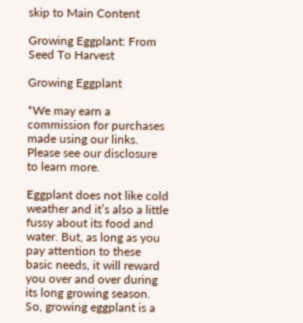skip to Main Content

Growing Eggplant: From Seed To Harvest

Growing Eggplant

*We may earn a commission for purchases made using our links. Please see our disclosure to learn more.

Eggplant does not like cold weather and it’s also a little fussy about its food and water. But, as long as you pay attention to these basic needs, it will reward you over and over during its long growing season. So, growing eggplant is a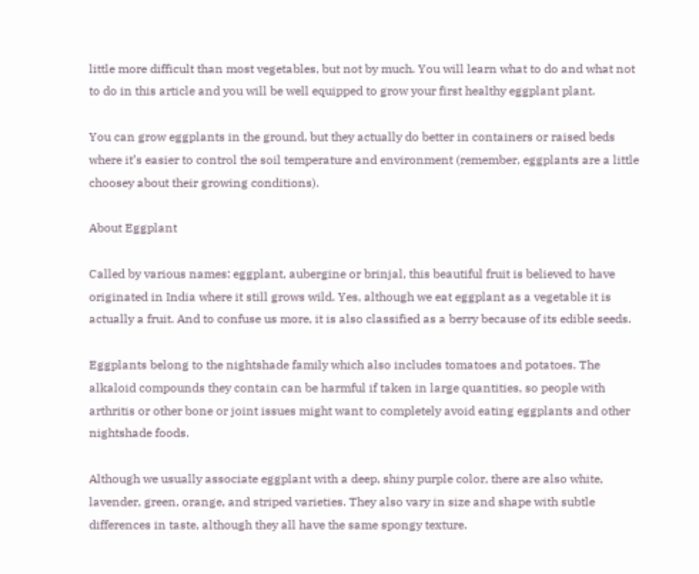little more difficult than most vegetables, but not by much. You will learn what to do and what not to do in this article and you will be well equipped to grow your first healthy eggplant plant.

You can grow eggplants in the ground, but they actually do better in containers or raised beds where it’s easier to control the soil temperature and environment (remember, eggplants are a little choosey about their growing conditions).

About Eggplant

Called by various names: eggplant, aubergine or brinjal, this beautiful fruit is believed to have originated in India where it still grows wild. Yes, although we eat eggplant as a vegetable it is actually a fruit. And to confuse us more, it is also classified as a berry because of its edible seeds.

Eggplants belong to the nightshade family which also includes tomatoes and potatoes. The alkaloid compounds they contain can be harmful if taken in large quantities, so people with arthritis or other bone or joint issues might want to completely avoid eating eggplants and other nightshade foods.

Although we usually associate eggplant with a deep, shiny purple color, there are also white, lavender, green, orange, and striped varieties. They also vary in size and shape with subtle differences in taste, although they all have the same spongy texture.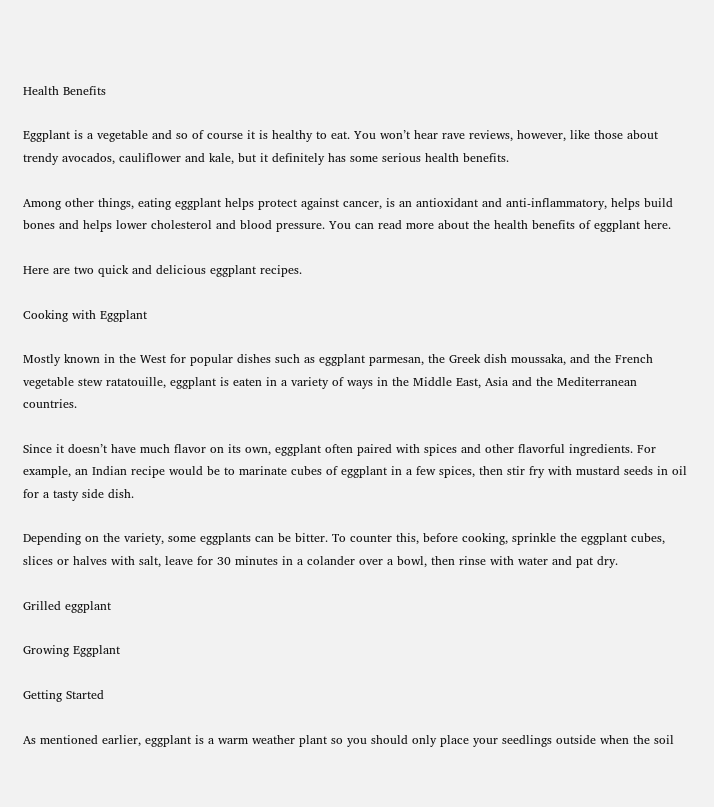Health Benefits

Eggplant is a vegetable and so of course it is healthy to eat. You won’t hear rave reviews, however, like those about trendy avocados, cauliflower and kale, but it definitely has some serious health benefits.

Among other things, eating eggplant helps protect against cancer, is an antioxidant and anti-inflammatory, helps build bones and helps lower cholesterol and blood pressure. You can read more about the health benefits of eggplant here.

Here are two quick and delicious eggplant recipes.

Cooking with Eggplant

Mostly known in the West for popular dishes such as eggplant parmesan, the Greek dish moussaka, and the French vegetable stew ratatouille, eggplant is eaten in a variety of ways in the Middle East, Asia and the Mediterranean countries.

Since it doesn’t have much flavor on its own, eggplant often paired with spices and other flavorful ingredients. For example, an Indian recipe would be to marinate cubes of eggplant in a few spices, then stir fry with mustard seeds in oil for a tasty side dish.

Depending on the variety, some eggplants can be bitter. To counter this, before cooking, sprinkle the eggplant cubes, slices or halves with salt, leave for 30 minutes in a colander over a bowl, then rinse with water and pat dry.

Grilled eggplant

Growing Eggplant

Getting Started

As mentioned earlier, eggplant is a warm weather plant so you should only place your seedlings outside when the soil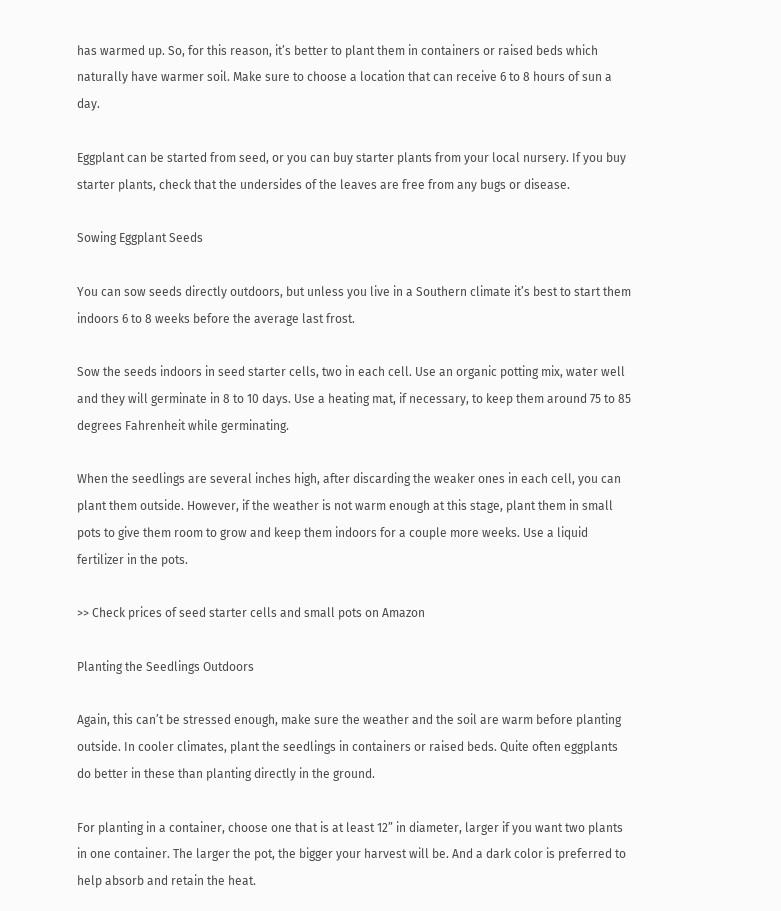has warmed up. So, for this reason, it’s better to plant them in containers or raised beds which naturally have warmer soil. Make sure to choose a location that can receive 6 to 8 hours of sun a day.

Eggplant can be started from seed, or you can buy starter plants from your local nursery. If you buy starter plants, check that the undersides of the leaves are free from any bugs or disease.

Sowing Eggplant Seeds

You can sow seeds directly outdoors, but unless you live in a Southern climate it’s best to start them indoors 6 to 8 weeks before the average last frost.

Sow the seeds indoors in seed starter cells, two in each cell. Use an organic potting mix, water well and they will germinate in 8 to 10 days. Use a heating mat, if necessary, to keep them around 75 to 85 degrees Fahrenheit while germinating.

When the seedlings are several inches high, after discarding the weaker ones in each cell, you can plant them outside. However, if the weather is not warm enough at this stage, plant them in small pots to give them room to grow and keep them indoors for a couple more weeks. Use a liquid fertilizer in the pots.

>> Check prices of seed starter cells and small pots on Amazon

Planting the Seedlings Outdoors

Again, this can’t be stressed enough, make sure the weather and the soil are warm before planting outside. In cooler climates, plant the seedlings in containers or raised beds. Quite often eggplants do better in these than planting directly in the ground.

For planting in a container, choose one that is at least 12” in diameter, larger if you want two plants in one container. The larger the pot, the bigger your harvest will be. And a dark color is preferred to help absorb and retain the heat.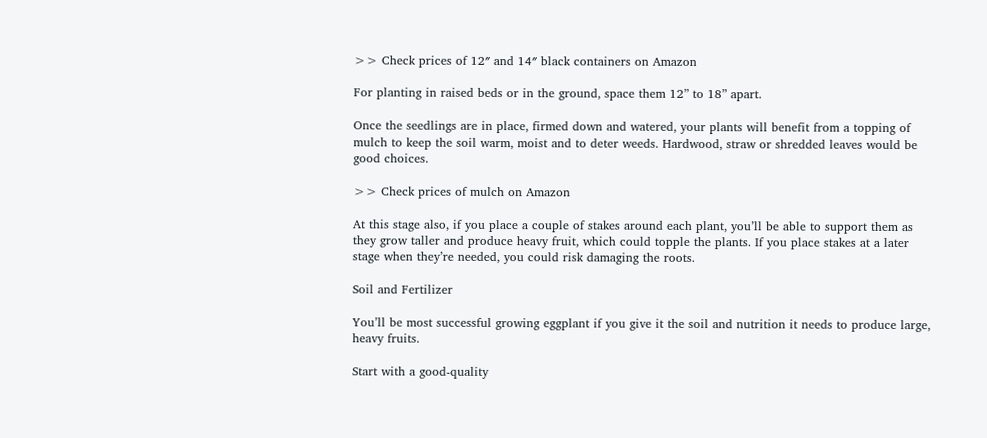>> Check prices of 12″ and 14″ black containers on Amazon

For planting in raised beds or in the ground, space them 12” to 18” apart.

Once the seedlings are in place, firmed down and watered, your plants will benefit from a topping of mulch to keep the soil warm, moist and to deter weeds. Hardwood, straw or shredded leaves would be good choices.

>> Check prices of mulch on Amazon

At this stage also, if you place a couple of stakes around each plant, you’ll be able to support them as they grow taller and produce heavy fruit, which could topple the plants. If you place stakes at a later stage when they’re needed, you could risk damaging the roots.

Soil and Fertilizer

You’ll be most successful growing eggplant if you give it the soil and nutrition it needs to produce large, heavy fruits.

Start with a good-quality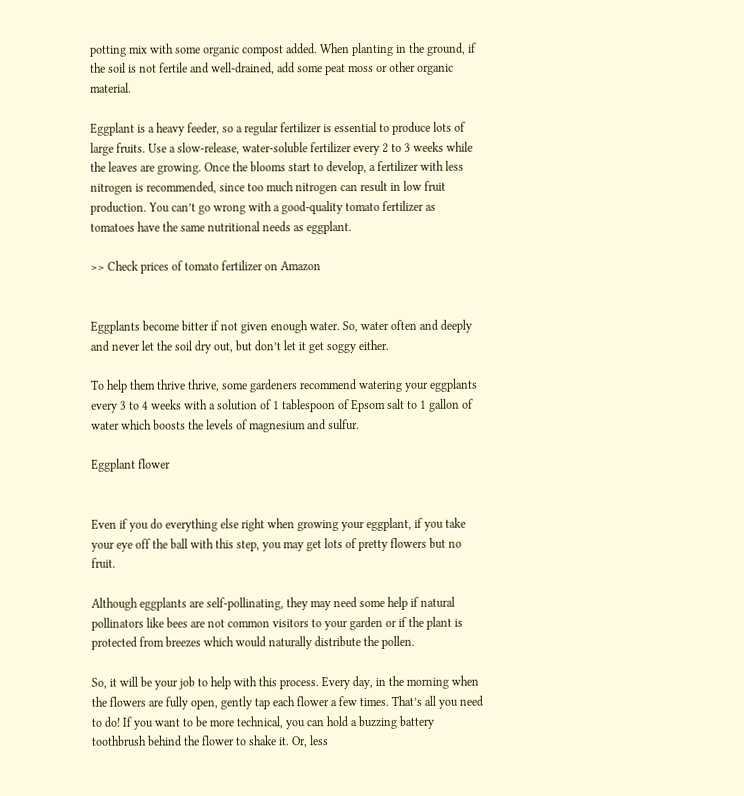potting mix with some organic compost added. When planting in the ground, if the soil is not fertile and well-drained, add some peat moss or other organic material.

Eggplant is a heavy feeder, so a regular fertilizer is essential to produce lots of large fruits. Use a slow-release, water-soluble fertilizer every 2 to 3 weeks while the leaves are growing. Once the blooms start to develop, a fertilizer with less nitrogen is recommended, since too much nitrogen can result in low fruit production. You can’t go wrong with a good-quality tomato fertilizer as tomatoes have the same nutritional needs as eggplant.

>> Check prices of tomato fertilizer on Amazon


Eggplants become bitter if not given enough water. So, water often and deeply and never let the soil dry out, but don’t let it get soggy either.

To help them thrive thrive, some gardeners recommend watering your eggplants every 3 to 4 weeks with a solution of 1 tablespoon of Epsom salt to 1 gallon of water which boosts the levels of magnesium and sulfur.

Eggplant flower


Even if you do everything else right when growing your eggplant, if you take your eye off the ball with this step, you may get lots of pretty flowers but no fruit.

Although eggplants are self-pollinating, they may need some help if natural pollinators like bees are not common visitors to your garden or if the plant is protected from breezes which would naturally distribute the pollen.

So, it will be your job to help with this process. Every day, in the morning when the flowers are fully open, gently tap each flower a few times. That’s all you need to do! If you want to be more technical, you can hold a buzzing battery toothbrush behind the flower to shake it. Or, less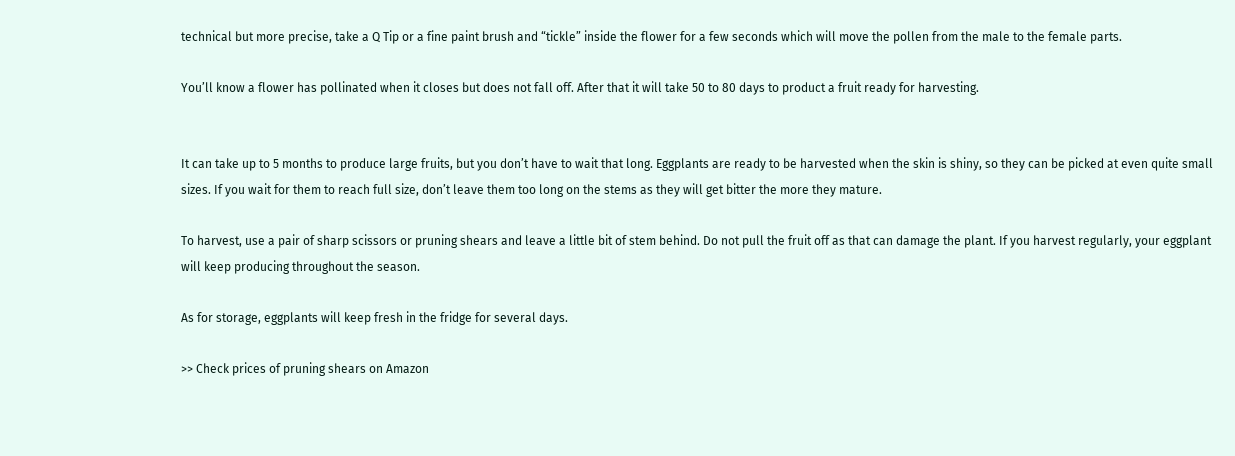technical but more precise, take a Q Tip or a fine paint brush and “tickle” inside the flower for a few seconds which will move the pollen from the male to the female parts.

You’ll know a flower has pollinated when it closes but does not fall off. After that it will take 50 to 80 days to product a fruit ready for harvesting.


It can take up to 5 months to produce large fruits, but you don’t have to wait that long. Eggplants are ready to be harvested when the skin is shiny, so they can be picked at even quite small sizes. If you wait for them to reach full size, don’t leave them too long on the stems as they will get bitter the more they mature.

To harvest, use a pair of sharp scissors or pruning shears and leave a little bit of stem behind. Do not pull the fruit off as that can damage the plant. If you harvest regularly, your eggplant will keep producing throughout the season.

As for storage, eggplants will keep fresh in the fridge for several days.

>> Check prices of pruning shears on Amazon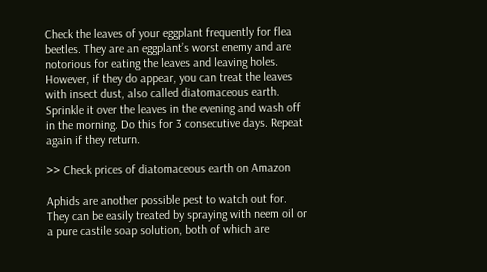Check the leaves of your eggplant frequently for flea beetles. They are an eggplant’s worst enemy and are notorious for eating the leaves and leaving holes. However, if they do appear, you can treat the leaves with insect dust, also called diatomaceous earth. Sprinkle it over the leaves in the evening and wash off in the morning. Do this for 3 consecutive days. Repeat again if they return.

>> Check prices of diatomaceous earth on Amazon

Aphids are another possible pest to watch out for. They can be easily treated by spraying with neem oil or a pure castile soap solution, both of which are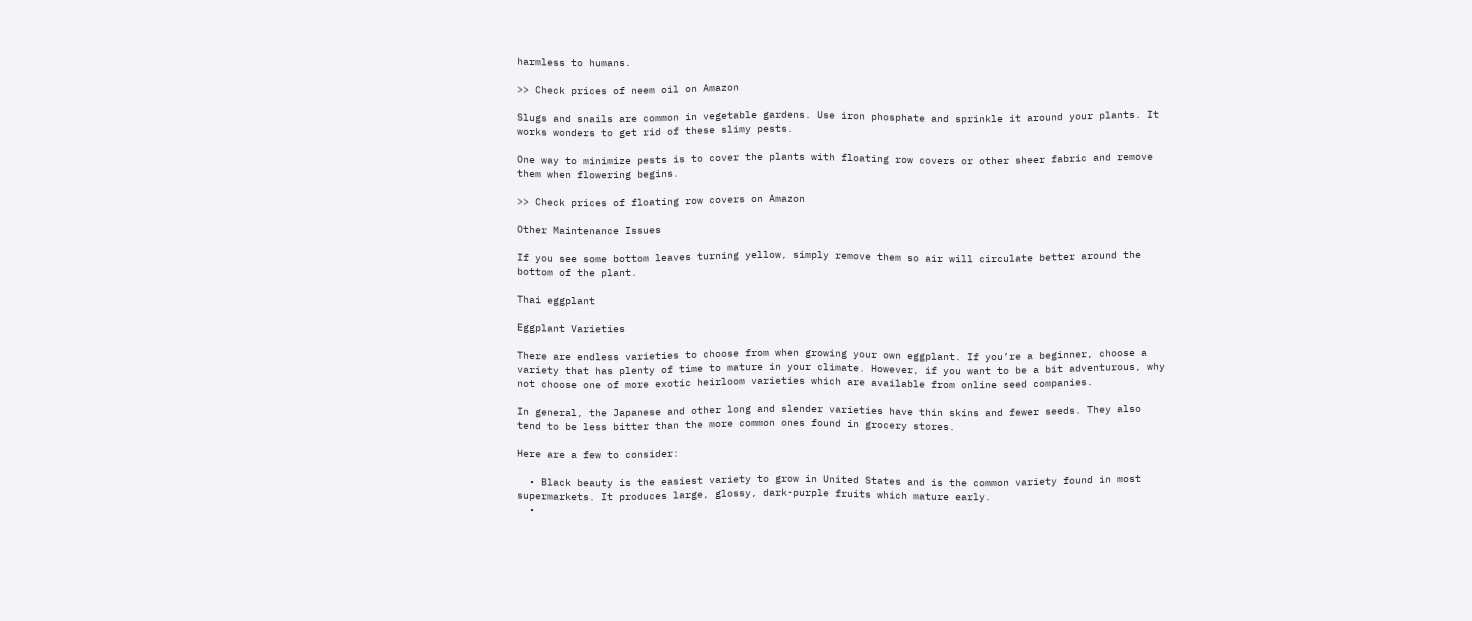harmless to humans.

>> Check prices of neem oil on Amazon

Slugs and snails are common in vegetable gardens. Use iron phosphate and sprinkle it around your plants. It works wonders to get rid of these slimy pests.

One way to minimize pests is to cover the plants with floating row covers or other sheer fabric and remove them when flowering begins.

>> Check prices of floating row covers on Amazon

Other Maintenance Issues

If you see some bottom leaves turning yellow, simply remove them so air will circulate better around the bottom of the plant.

Thai eggplant

Eggplant Varieties

There are endless varieties to choose from when growing your own eggplant. If you’re a beginner, choose a variety that has plenty of time to mature in your climate. However, if you want to be a bit adventurous, why not choose one of more exotic heirloom varieties which are available from online seed companies.

In general, the Japanese and other long and slender varieties have thin skins and fewer seeds. They also tend to be less bitter than the more common ones found in grocery stores.

Here are a few to consider:

  • Black beauty is the easiest variety to grow in United States and is the common variety found in most supermarkets. It produces large, glossy, dark-purple fruits which mature early.
  •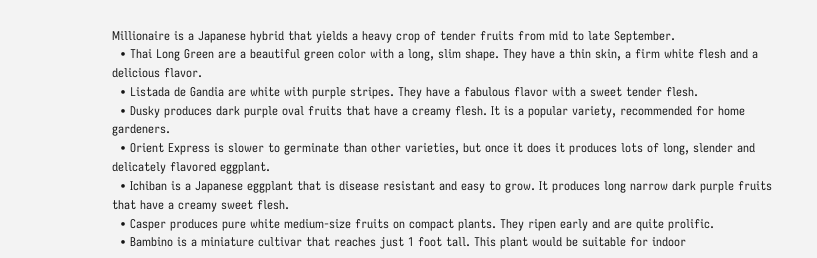Millionaire is a Japanese hybrid that yields a heavy crop of tender fruits from mid to late September.
  • Thai Long Green are a beautiful green color with a long, slim shape. They have a thin skin, a firm white flesh and a delicious flavor.
  • Listada de Gandia are white with purple stripes. They have a fabulous flavor with a sweet tender flesh.
  • Dusky produces dark purple oval fruits that have a creamy flesh. It is a popular variety, recommended for home gardeners.
  • Orient Express is slower to germinate than other varieties, but once it does it produces lots of long, slender and delicately flavored eggplant.
  • Ichiban is a Japanese eggplant that is disease resistant and easy to grow. It produces long narrow dark purple fruits that have a creamy sweet flesh.
  • Casper produces pure white medium-size fruits on compact plants. They ripen early and are quite prolific.
  • Bambino is a miniature cultivar that reaches just 1 foot tall. This plant would be suitable for indoor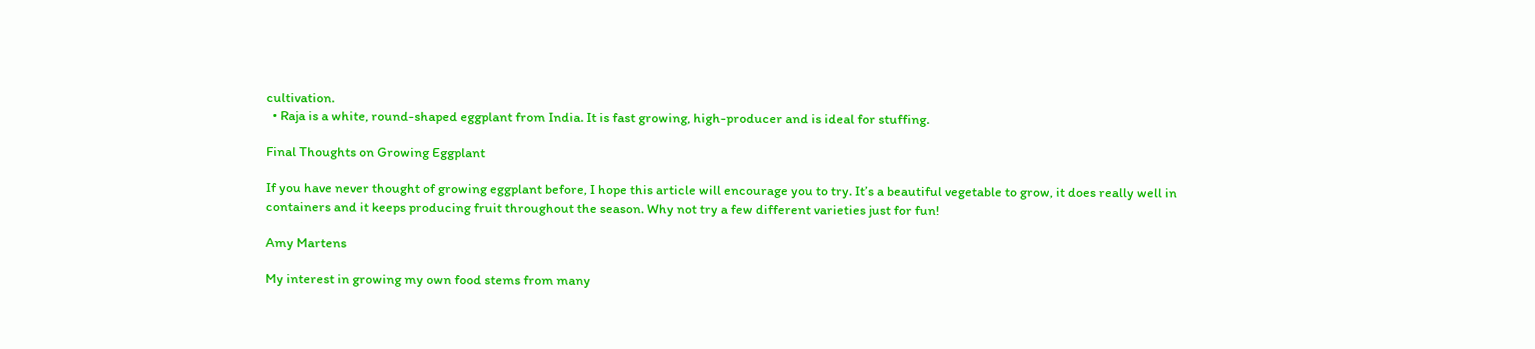cultivation.
  • Raja is a white, round-shaped eggplant from India. It is fast growing, high-producer and is ideal for stuffing.

Final Thoughts on Growing Eggplant

If you have never thought of growing eggplant before, I hope this article will encourage you to try. It’s a beautiful vegetable to grow, it does really well in containers and it keeps producing fruit throughout the season. Why not try a few different varieties just for fun!

Amy Martens

My interest in growing my own food stems from many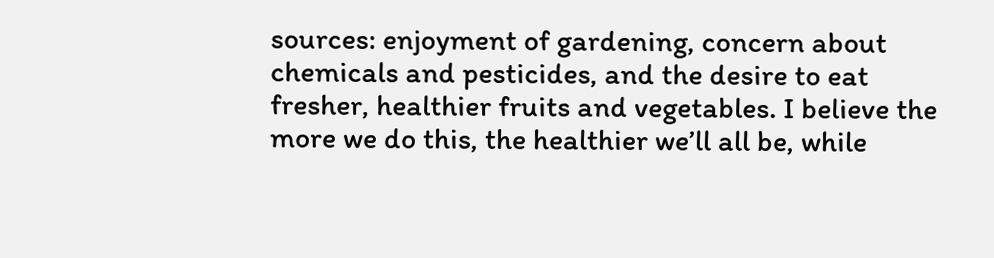sources: enjoyment of gardening, concern about chemicals and pesticides, and the desire to eat fresher, healthier fruits and vegetables. I believe the more we do this, the healthier we’ll all be, while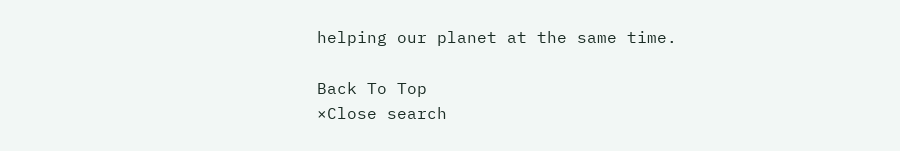helping our planet at the same time.

Back To Top
×Close search